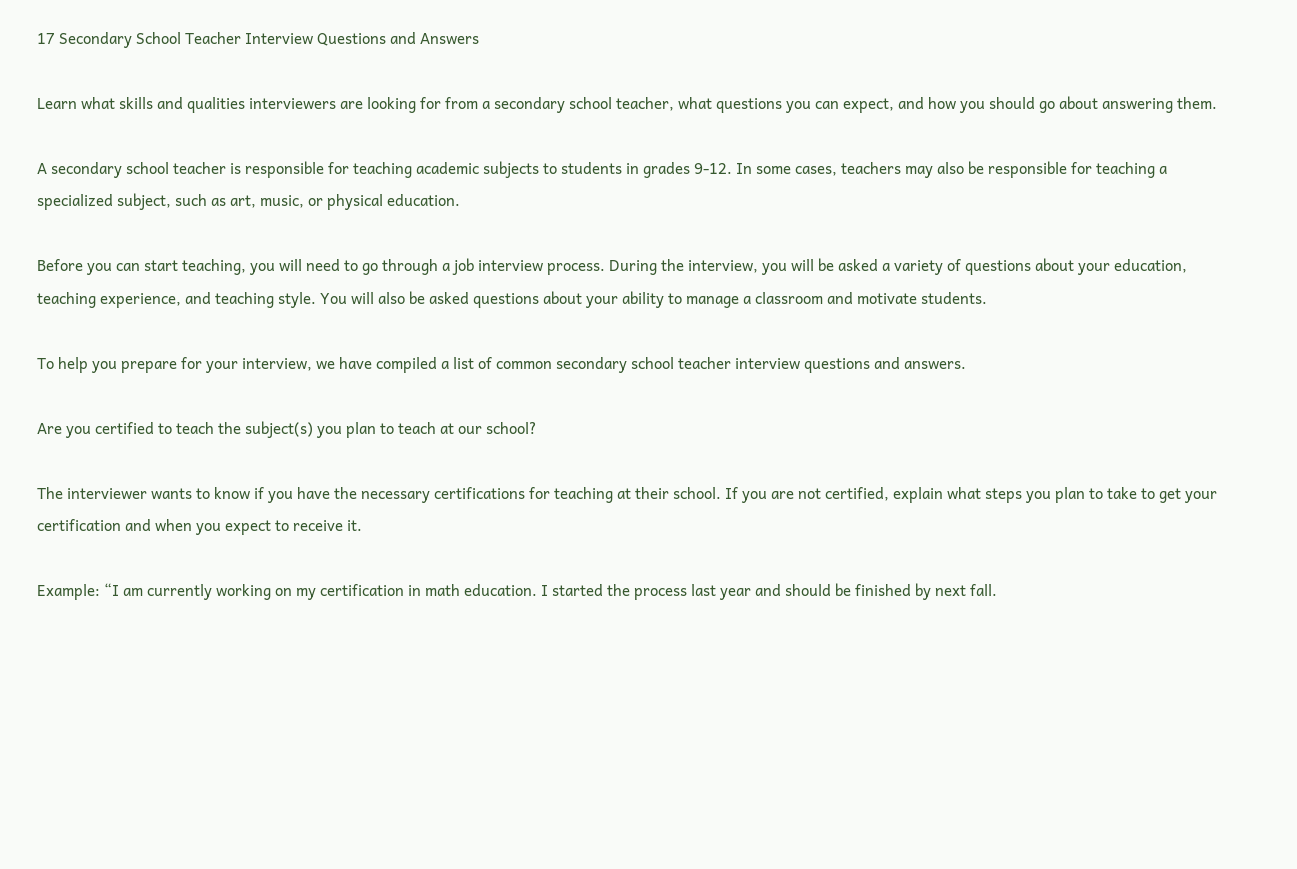17 Secondary School Teacher Interview Questions and Answers

Learn what skills and qualities interviewers are looking for from a secondary school teacher, what questions you can expect, and how you should go about answering them.

A secondary school teacher is responsible for teaching academic subjects to students in grades 9-12. In some cases, teachers may also be responsible for teaching a specialized subject, such as art, music, or physical education.

Before you can start teaching, you will need to go through a job interview process. During the interview, you will be asked a variety of questions about your education, teaching experience, and teaching style. You will also be asked questions about your ability to manage a classroom and motivate students.

To help you prepare for your interview, we have compiled a list of common secondary school teacher interview questions and answers.

Are you certified to teach the subject(s) you plan to teach at our school?

The interviewer wants to know if you have the necessary certifications for teaching at their school. If you are not certified, explain what steps you plan to take to get your certification and when you expect to receive it.

Example: “I am currently working on my certification in math education. I started the process last year and should be finished by next fall.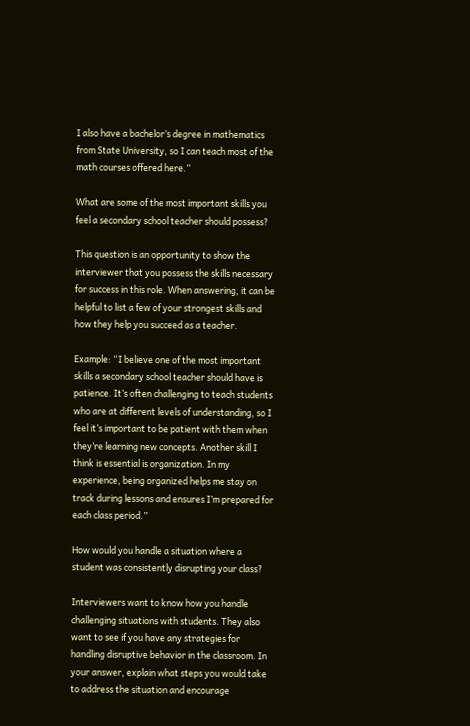I also have a bachelor’s degree in mathematics from State University, so I can teach most of the math courses offered here.”

What are some of the most important skills you feel a secondary school teacher should possess?

This question is an opportunity to show the interviewer that you possess the skills necessary for success in this role. When answering, it can be helpful to list a few of your strongest skills and how they help you succeed as a teacher.

Example: “I believe one of the most important skills a secondary school teacher should have is patience. It’s often challenging to teach students who are at different levels of understanding, so I feel it’s important to be patient with them when they’re learning new concepts. Another skill I think is essential is organization. In my experience, being organized helps me stay on track during lessons and ensures I’m prepared for each class period.”

How would you handle a situation where a student was consistently disrupting your class?

Interviewers want to know how you handle challenging situations with students. They also want to see if you have any strategies for handling disruptive behavior in the classroom. In your answer, explain what steps you would take to address the situation and encourage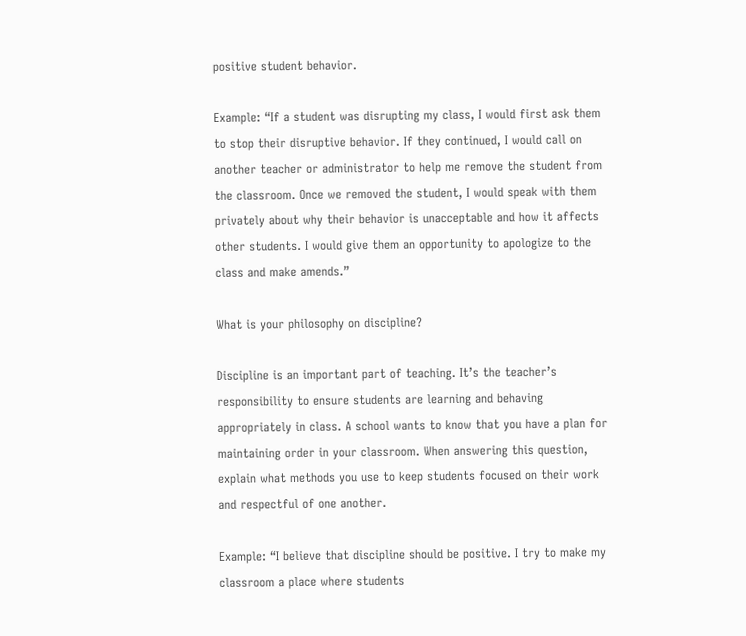positive student behavior.

Example: “If a student was disrupting my class, I would first ask them to stop their disruptive behavior. If they continued, I would call on another teacher or administrator to help me remove the student from the classroom. Once we removed the student, I would speak with them privately about why their behavior is unacceptable and how it affects other students. I would give them an opportunity to apologize to the class and make amends.”

What is your philosophy on discipline?

Discipline is an important part of teaching. It’s the teacher’s responsibility to ensure students are learning and behaving appropriately in class. A school wants to know that you have a plan for maintaining order in your classroom. When answering this question, explain what methods you use to keep students focused on their work and respectful of one another.

Example: “I believe that discipline should be positive. I try to make my classroom a place where students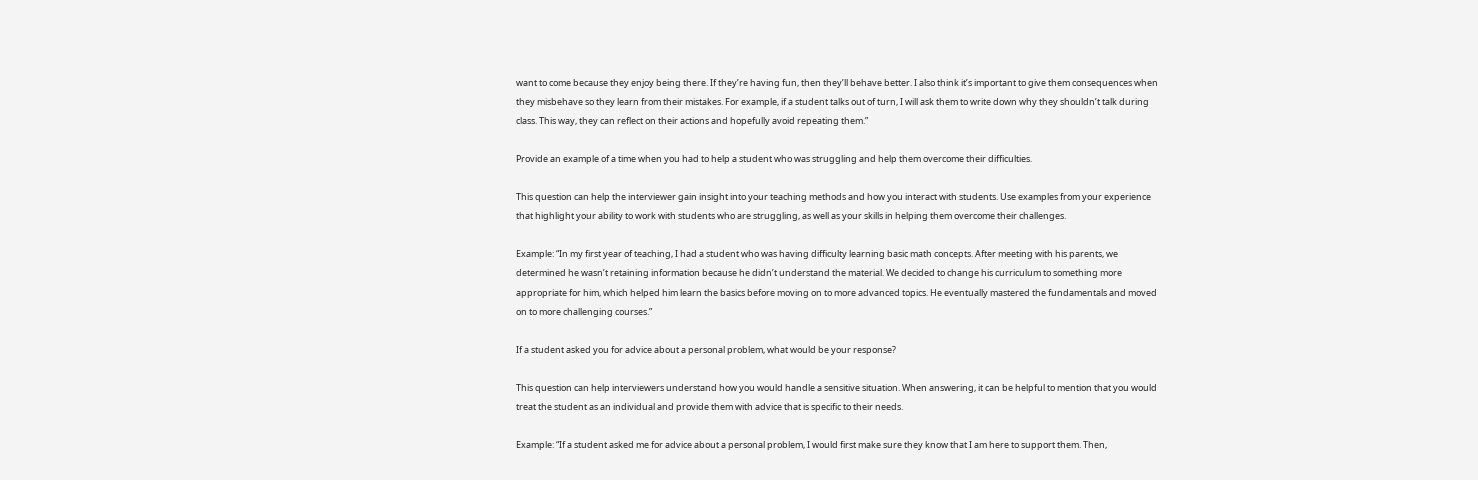want to come because they enjoy being there. If they’re having fun, then they’ll behave better. I also think it’s important to give them consequences when they misbehave so they learn from their mistakes. For example, if a student talks out of turn, I will ask them to write down why they shouldn’t talk during class. This way, they can reflect on their actions and hopefully avoid repeating them.”

Provide an example of a time when you had to help a student who was struggling and help them overcome their difficulties.

This question can help the interviewer gain insight into your teaching methods and how you interact with students. Use examples from your experience that highlight your ability to work with students who are struggling, as well as your skills in helping them overcome their challenges.

Example: “In my first year of teaching, I had a student who was having difficulty learning basic math concepts. After meeting with his parents, we determined he wasn’t retaining information because he didn’t understand the material. We decided to change his curriculum to something more appropriate for him, which helped him learn the basics before moving on to more advanced topics. He eventually mastered the fundamentals and moved on to more challenging courses.”

If a student asked you for advice about a personal problem, what would be your response?

This question can help interviewers understand how you would handle a sensitive situation. When answering, it can be helpful to mention that you would treat the student as an individual and provide them with advice that is specific to their needs.

Example: “If a student asked me for advice about a personal problem, I would first make sure they know that I am here to support them. Then,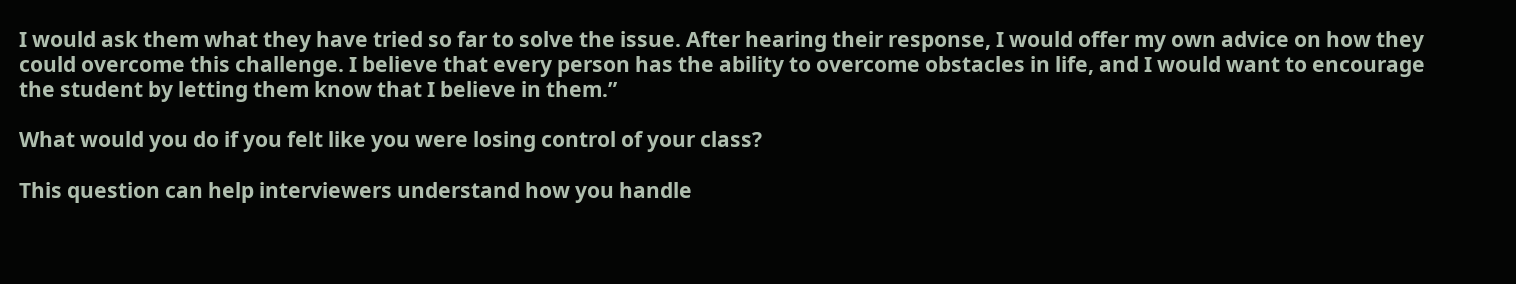I would ask them what they have tried so far to solve the issue. After hearing their response, I would offer my own advice on how they could overcome this challenge. I believe that every person has the ability to overcome obstacles in life, and I would want to encourage the student by letting them know that I believe in them.”

What would you do if you felt like you were losing control of your class?

This question can help interviewers understand how you handle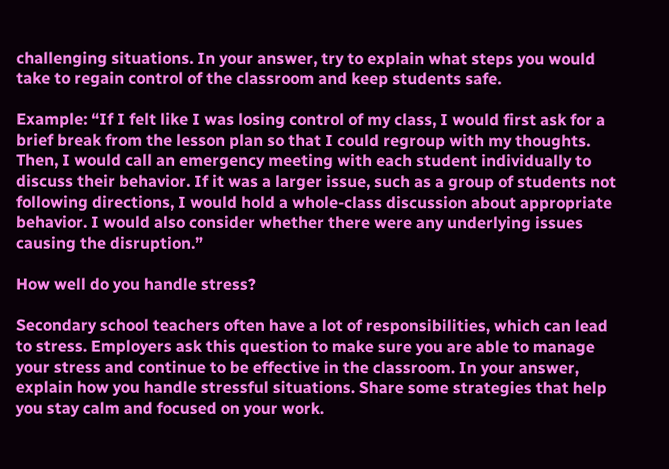challenging situations. In your answer, try to explain what steps you would take to regain control of the classroom and keep students safe.

Example: “If I felt like I was losing control of my class, I would first ask for a brief break from the lesson plan so that I could regroup with my thoughts. Then, I would call an emergency meeting with each student individually to discuss their behavior. If it was a larger issue, such as a group of students not following directions, I would hold a whole-class discussion about appropriate behavior. I would also consider whether there were any underlying issues causing the disruption.”

How well do you handle stress?

Secondary school teachers often have a lot of responsibilities, which can lead to stress. Employers ask this question to make sure you are able to manage your stress and continue to be effective in the classroom. In your answer, explain how you handle stressful situations. Share some strategies that help you stay calm and focused on your work.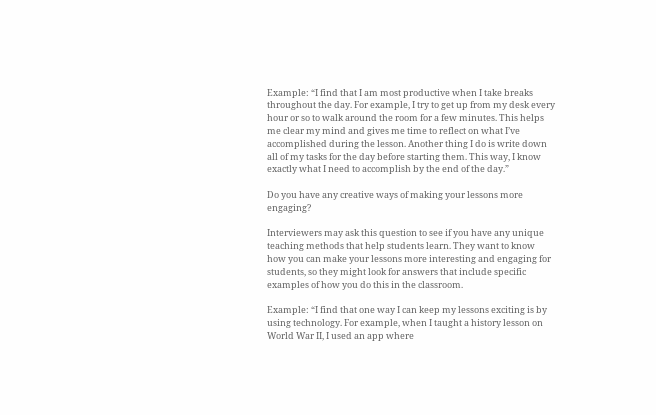Example: “I find that I am most productive when I take breaks throughout the day. For example, I try to get up from my desk every hour or so to walk around the room for a few minutes. This helps me clear my mind and gives me time to reflect on what I’ve accomplished during the lesson. Another thing I do is write down all of my tasks for the day before starting them. This way, I know exactly what I need to accomplish by the end of the day.”

Do you have any creative ways of making your lessons more engaging?

Interviewers may ask this question to see if you have any unique teaching methods that help students learn. They want to know how you can make your lessons more interesting and engaging for students, so they might look for answers that include specific examples of how you do this in the classroom.

Example: “I find that one way I can keep my lessons exciting is by using technology. For example, when I taught a history lesson on World War II, I used an app where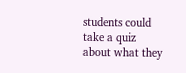students could take a quiz about what they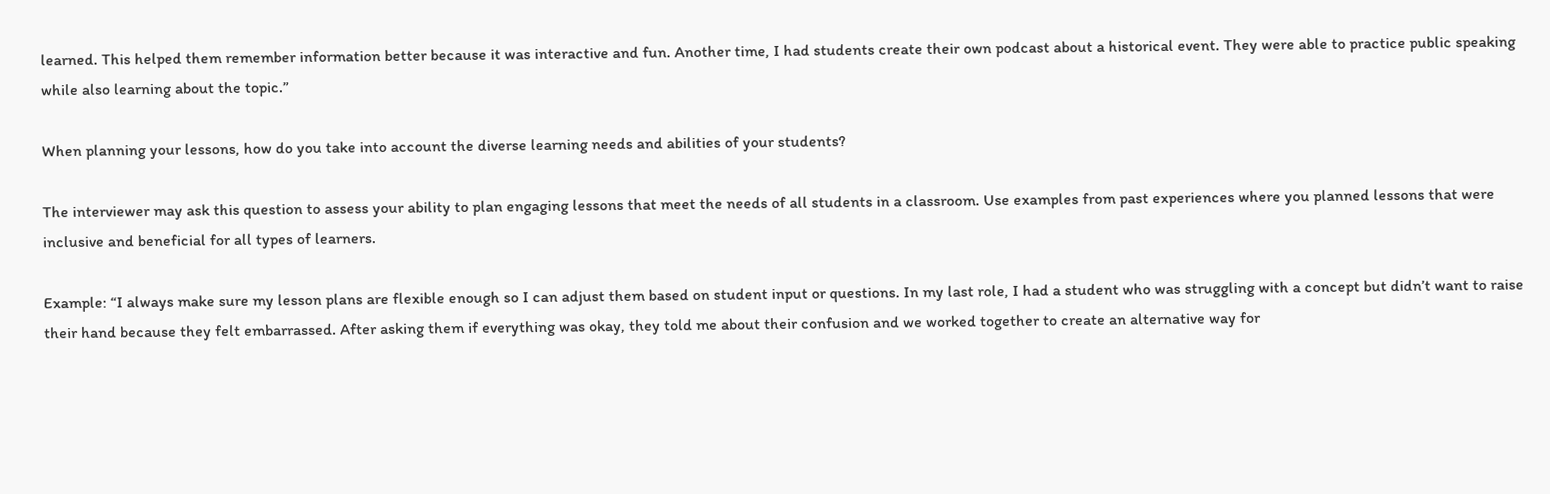learned. This helped them remember information better because it was interactive and fun. Another time, I had students create their own podcast about a historical event. They were able to practice public speaking while also learning about the topic.”

When planning your lessons, how do you take into account the diverse learning needs and abilities of your students?

The interviewer may ask this question to assess your ability to plan engaging lessons that meet the needs of all students in a classroom. Use examples from past experiences where you planned lessons that were inclusive and beneficial for all types of learners.

Example: “I always make sure my lesson plans are flexible enough so I can adjust them based on student input or questions. In my last role, I had a student who was struggling with a concept but didn’t want to raise their hand because they felt embarrassed. After asking them if everything was okay, they told me about their confusion and we worked together to create an alternative way for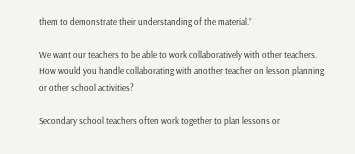them to demonstrate their understanding of the material.”

We want our teachers to be able to work collaboratively with other teachers. How would you handle collaborating with another teacher on lesson planning or other school activities?

Secondary school teachers often work together to plan lessons or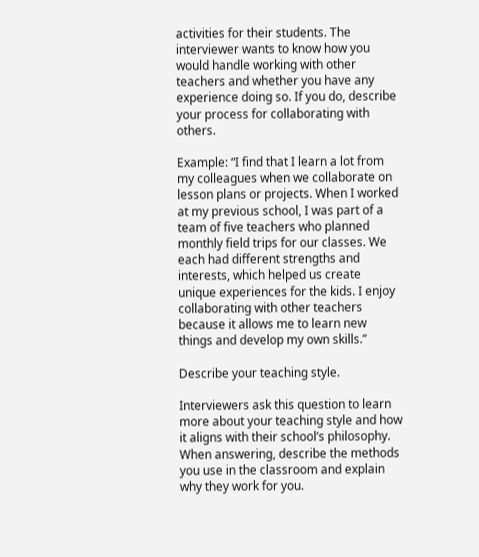activities for their students. The interviewer wants to know how you would handle working with other teachers and whether you have any experience doing so. If you do, describe your process for collaborating with others.

Example: “I find that I learn a lot from my colleagues when we collaborate on lesson plans or projects. When I worked at my previous school, I was part of a team of five teachers who planned monthly field trips for our classes. We each had different strengths and interests, which helped us create unique experiences for the kids. I enjoy collaborating with other teachers because it allows me to learn new things and develop my own skills.”

Describe your teaching style.

Interviewers ask this question to learn more about your teaching style and how it aligns with their school’s philosophy. When answering, describe the methods you use in the classroom and explain why they work for you.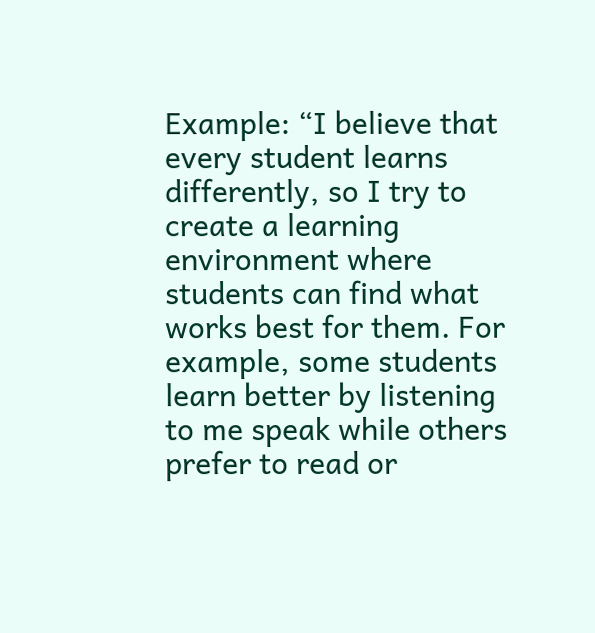Example: “I believe that every student learns differently, so I try to create a learning environment where students can find what works best for them. For example, some students learn better by listening to me speak while others prefer to read or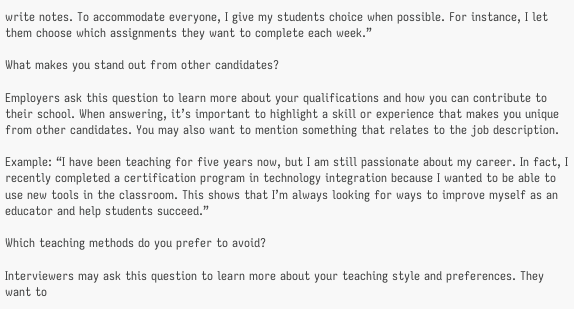write notes. To accommodate everyone, I give my students choice when possible. For instance, I let them choose which assignments they want to complete each week.”

What makes you stand out from other candidates?

Employers ask this question to learn more about your qualifications and how you can contribute to their school. When answering, it’s important to highlight a skill or experience that makes you unique from other candidates. You may also want to mention something that relates to the job description.

Example: “I have been teaching for five years now, but I am still passionate about my career. In fact, I recently completed a certification program in technology integration because I wanted to be able to use new tools in the classroom. This shows that I’m always looking for ways to improve myself as an educator and help students succeed.”

Which teaching methods do you prefer to avoid?

Interviewers may ask this question to learn more about your teaching style and preferences. They want to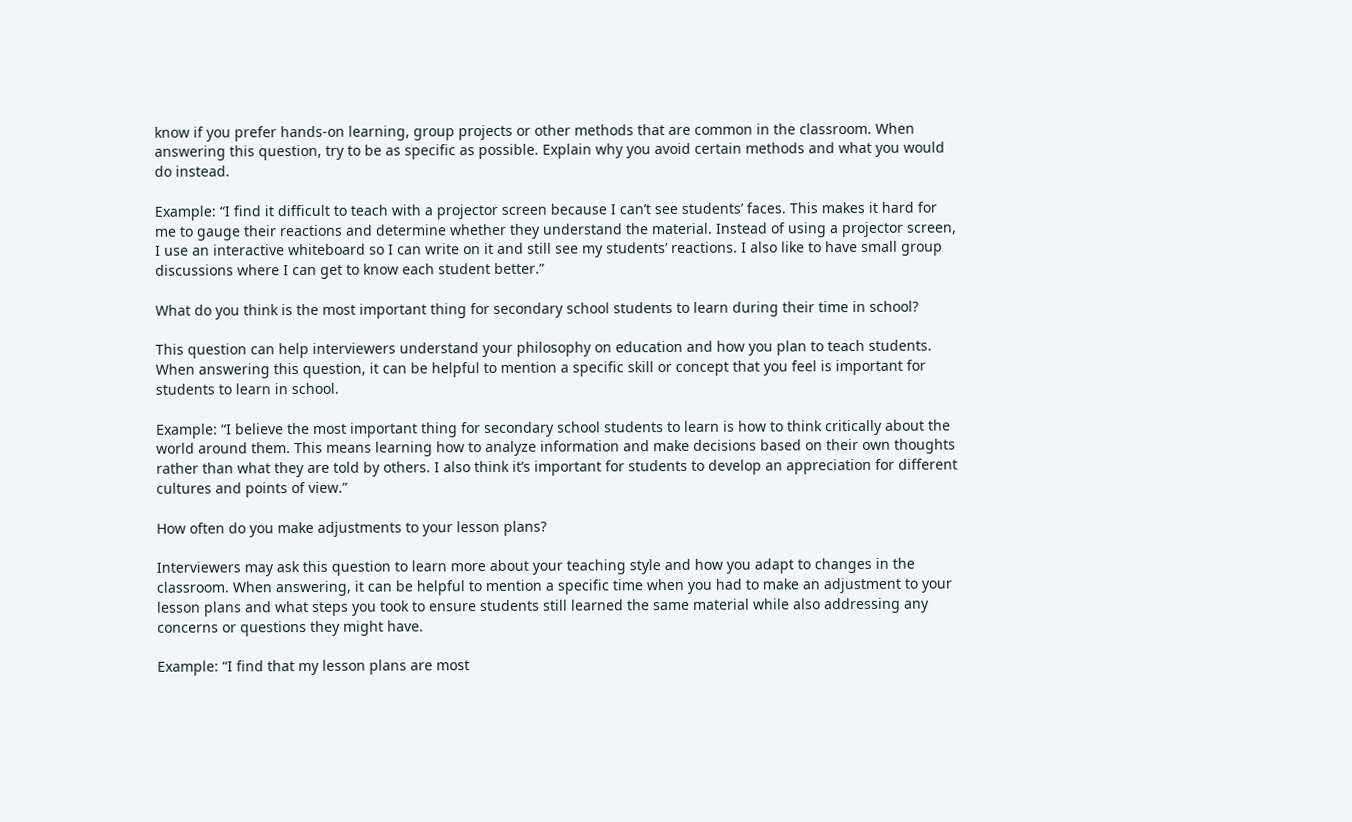know if you prefer hands-on learning, group projects or other methods that are common in the classroom. When answering this question, try to be as specific as possible. Explain why you avoid certain methods and what you would do instead.

Example: “I find it difficult to teach with a projector screen because I can’t see students’ faces. This makes it hard for me to gauge their reactions and determine whether they understand the material. Instead of using a projector screen, I use an interactive whiteboard so I can write on it and still see my students’ reactions. I also like to have small group discussions where I can get to know each student better.”

What do you think is the most important thing for secondary school students to learn during their time in school?

This question can help interviewers understand your philosophy on education and how you plan to teach students. When answering this question, it can be helpful to mention a specific skill or concept that you feel is important for students to learn in school.

Example: “I believe the most important thing for secondary school students to learn is how to think critically about the world around them. This means learning how to analyze information and make decisions based on their own thoughts rather than what they are told by others. I also think it’s important for students to develop an appreciation for different cultures and points of view.”

How often do you make adjustments to your lesson plans?

Interviewers may ask this question to learn more about your teaching style and how you adapt to changes in the classroom. When answering, it can be helpful to mention a specific time when you had to make an adjustment to your lesson plans and what steps you took to ensure students still learned the same material while also addressing any concerns or questions they might have.

Example: “I find that my lesson plans are most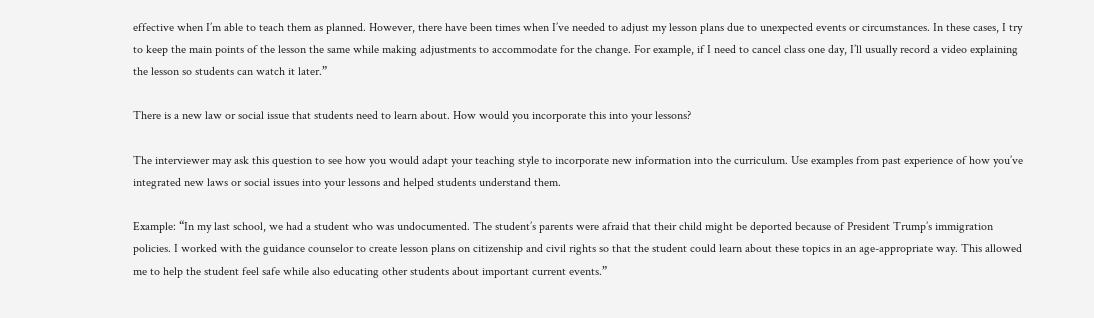effective when I’m able to teach them as planned. However, there have been times when I’ve needed to adjust my lesson plans due to unexpected events or circumstances. In these cases, I try to keep the main points of the lesson the same while making adjustments to accommodate for the change. For example, if I need to cancel class one day, I’ll usually record a video explaining the lesson so students can watch it later.”

There is a new law or social issue that students need to learn about. How would you incorporate this into your lessons?

The interviewer may ask this question to see how you would adapt your teaching style to incorporate new information into the curriculum. Use examples from past experience of how you’ve integrated new laws or social issues into your lessons and helped students understand them.

Example: “In my last school, we had a student who was undocumented. The student’s parents were afraid that their child might be deported because of President Trump’s immigration policies. I worked with the guidance counselor to create lesson plans on citizenship and civil rights so that the student could learn about these topics in an age-appropriate way. This allowed me to help the student feel safe while also educating other students about important current events.”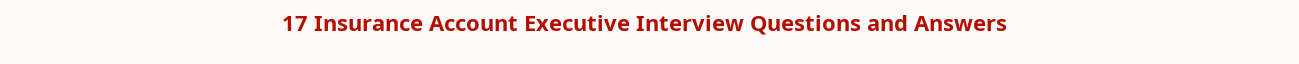17 Insurance Account Executive Interview Questions and Answers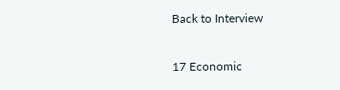Back to Interview

17 Economic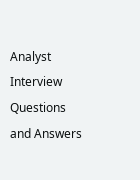Analyst Interview Questions and Answers